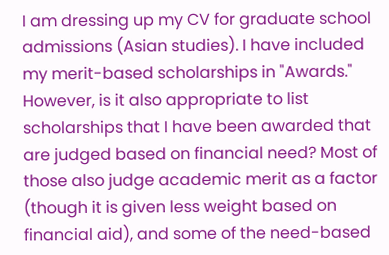I am dressing up my CV for graduate school admissions (Asian studies). I have included my merit-based scholarships in "Awards." However, is it also appropriate to list scholarships that I have been awarded that are judged based on financial need? Most of those also judge academic merit as a factor (though it is given less weight based on financial aid), and some of the need-based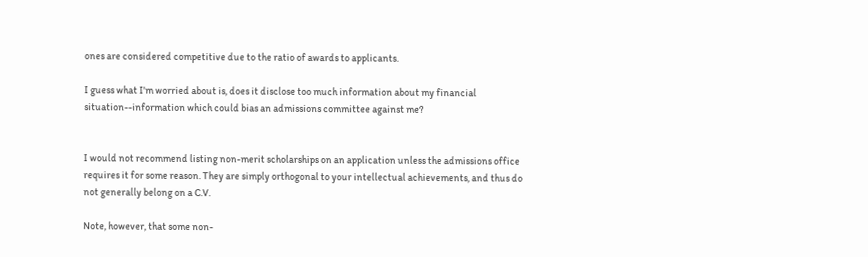ones are considered competitive due to the ratio of awards to applicants.

I guess what I'm worried about is, does it disclose too much information about my financial situation--information which could bias an admissions committee against me?


I would not recommend listing non-merit scholarships on an application unless the admissions office requires it for some reason. They are simply orthogonal to your intellectual achievements, and thus do not generally belong on a C.V.

Note, however, that some non-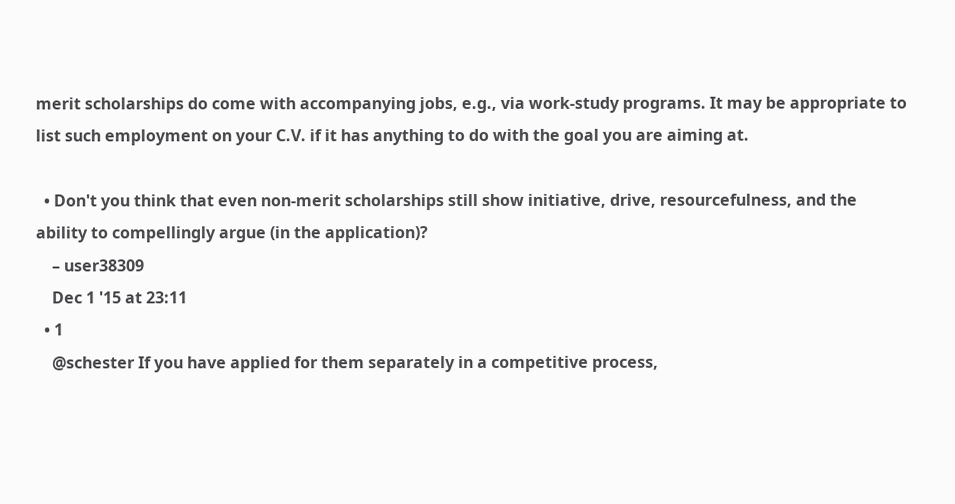merit scholarships do come with accompanying jobs, e.g., via work-study programs. It may be appropriate to list such employment on your C.V. if it has anything to do with the goal you are aiming at.

  • Don't you think that even non-merit scholarships still show initiative, drive, resourcefulness, and the ability to compellingly argue (in the application)?
    – user38309
    Dec 1 '15 at 23:11
  • 1
    @schester If you have applied for them separately in a competitive process,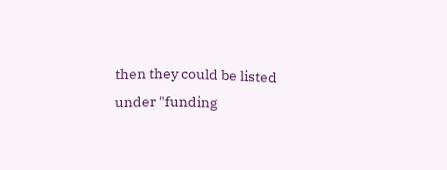then they could be listed under "funding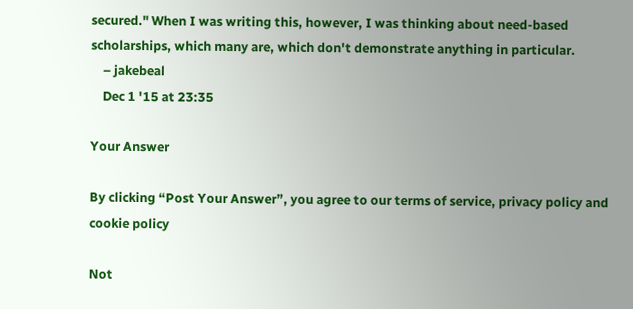secured." When I was writing this, however, I was thinking about need-based scholarships, which many are, which don't demonstrate anything in particular.
    – jakebeal
    Dec 1 '15 at 23:35

Your Answer

By clicking “Post Your Answer”, you agree to our terms of service, privacy policy and cookie policy

Not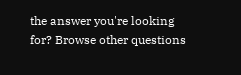the answer you're looking for? Browse other questions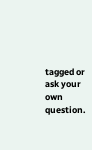tagged or ask your own question.